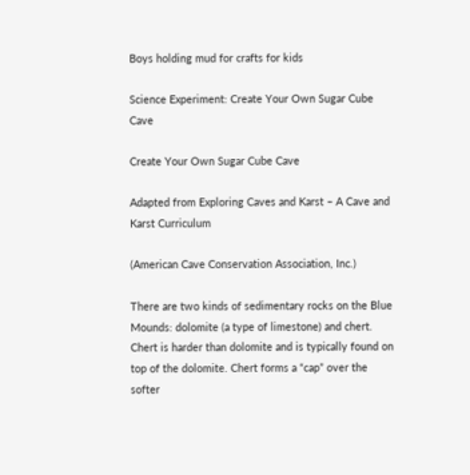Boys holding mud for crafts for kids

Science Experiment: Create Your Own Sugar Cube Cave

Create Your Own Sugar Cube Cave

Adapted from Exploring Caves and Karst – A Cave and Karst Curriculum

(American Cave Conservation Association, Inc.)

There are two kinds of sedimentary rocks on the Blue Mounds: dolomite (a type of limestone) and chert.  Chert is harder than dolomite and is typically found on top of the dolomite. Chert forms a “cap” over the softer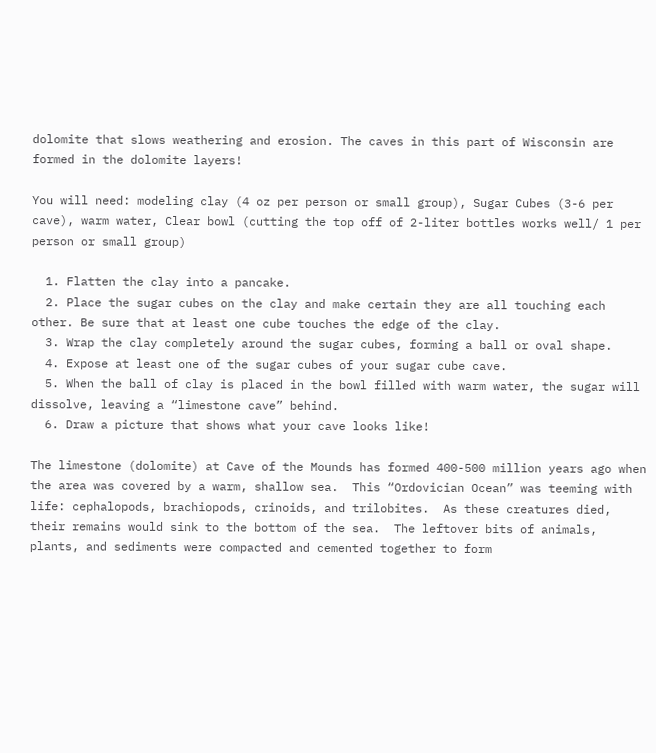dolomite that slows weathering and erosion. The caves in this part of Wisconsin are formed in the dolomite layers!

You will need: modeling clay (4 oz per person or small group), Sugar Cubes (3-6 per cave), warm water, Clear bowl (cutting the top off of 2-liter bottles works well/ 1 per person or small group)

  1. Flatten the clay into a pancake.
  2. Place the sugar cubes on the clay and make certain they are all touching each other. Be sure that at least one cube touches the edge of the clay.
  3. Wrap the clay completely around the sugar cubes, forming a ball or oval shape.
  4. Expose at least one of the sugar cubes of your sugar cube cave.
  5. When the ball of clay is placed in the bowl filled with warm water, the sugar will dissolve, leaving a “limestone cave” behind.
  6. Draw a picture that shows what your cave looks like!

The limestone (dolomite) at Cave of the Mounds has formed 400-500 million years ago when the area was covered by a warm, shallow sea.  This “Ordovician Ocean” was teeming with life: cephalopods, brachiopods, crinoids, and trilobites.  As these creatures died, their remains would sink to the bottom of the sea.  The leftover bits of animals, plants, and sediments were compacted and cemented together to form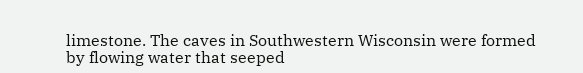limestone. The caves in Southwestern Wisconsin were formed by flowing water that seeped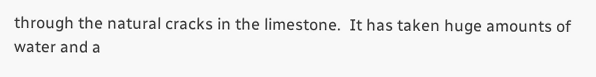through the natural cracks in the limestone.  It has taken huge amounts of water and a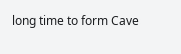long time to form Cave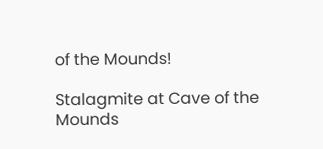of the Mounds!

Stalagmite at Cave of the Mounds